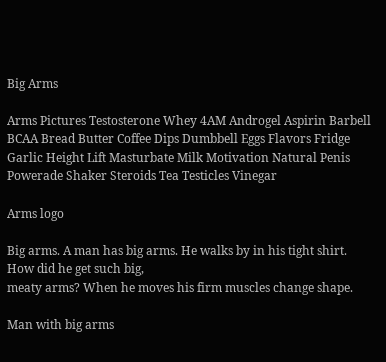Big Arms

Arms Pictures Testosterone Whey 4AM Androgel Aspirin Barbell BCAA Bread Butter Coffee Dips Dumbbell Eggs Flavors Fridge Garlic Height Lift Masturbate Milk Motivation Natural Penis Powerade Shaker Steroids Tea Testicles Vinegar

Arms logo

Big arms. A man has big arms. He walks by in his tight shirt.
How did he get such big,
meaty arms? When he moves his firm muscles change shape.

Man with big arms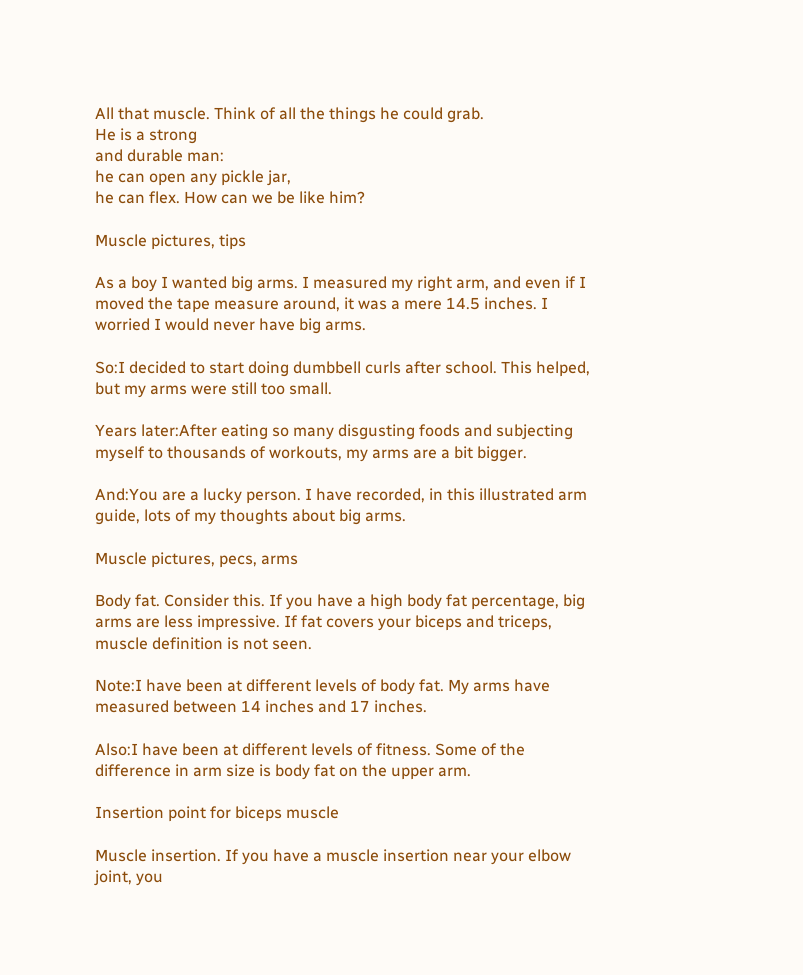All that muscle. Think of all the things he could grab.
He is a strong
and durable man:
he can open any pickle jar,
he can flex. How can we be like him?

Muscle pictures, tips

As a boy I wanted big arms. I measured my right arm, and even if I moved the tape measure around, it was a mere 14.5 inches. I worried I would never have big arms.

So:I decided to start doing dumbbell curls after school. This helped, but my arms were still too small.

Years later:After eating so many disgusting foods and subjecting myself to thousands of workouts, my arms are a bit bigger.

And:You are a lucky person. I have recorded, in this illustrated arm guide, lots of my thoughts about big arms.

Muscle pictures, pecs, arms

Body fat. Consider this. If you have a high body fat percentage, big arms are less impressive. If fat covers your biceps and triceps, muscle definition is not seen.

Note:I have been at different levels of body fat. My arms have measured between 14 inches and 17 inches.

Also:I have been at different levels of fitness. Some of the difference in arm size is body fat on the upper arm.

Insertion point for biceps muscle

Muscle insertion. If you have a muscle insertion near your elbow joint, you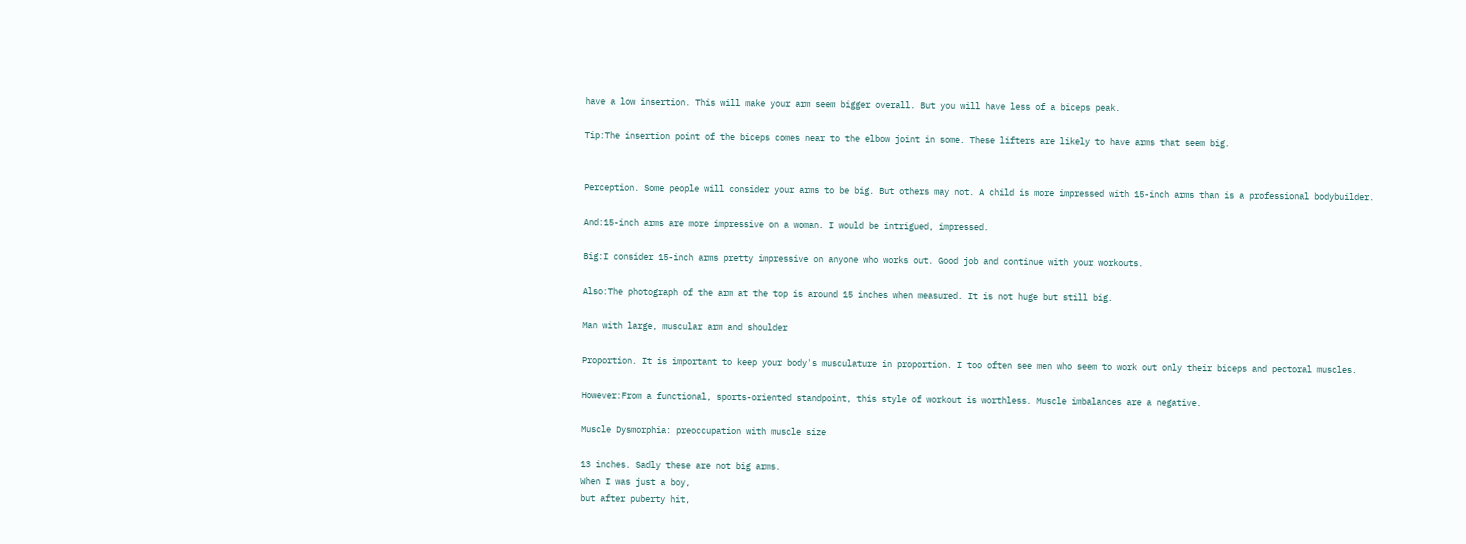have a low insertion. This will make your arm seem bigger overall. But you will have less of a biceps peak.

Tip:The insertion point of the biceps comes near to the elbow joint in some. These lifters are likely to have arms that seem big.


Perception. Some people will consider your arms to be big. But others may not. A child is more impressed with 15-inch arms than is a professional bodybuilder.

And:15-inch arms are more impressive on a woman. I would be intrigued, impressed.

Big:I consider 15-inch arms pretty impressive on anyone who works out. Good job and continue with your workouts.

Also:The photograph of the arm at the top is around 15 inches when measured. It is not huge but still big.

Man with large, muscular arm and shoulder

Proportion. It is important to keep your body's musculature in proportion. I too often see men who seem to work out only their biceps and pectoral muscles.

However:From a functional, sports-oriented standpoint, this style of workout is worthless. Muscle imbalances are a negative.

Muscle Dysmorphia: preoccupation with muscle size

13 inches. Sadly these are not big arms.
When I was just a boy,
but after puberty hit,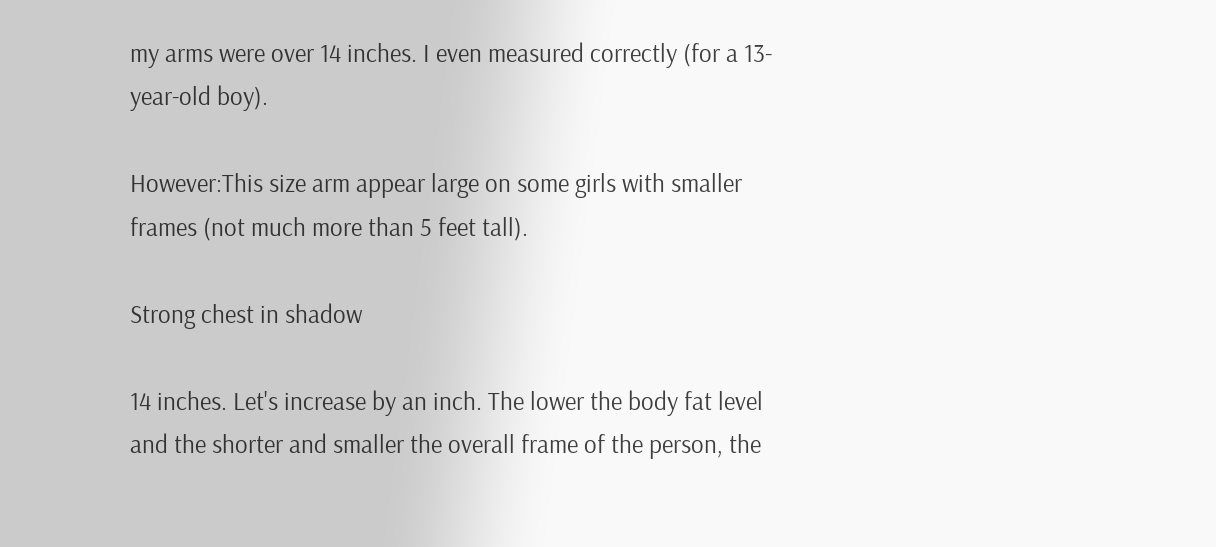my arms were over 14 inches. I even measured correctly (for a 13-year-old boy).

However:This size arm appear large on some girls with smaller frames (not much more than 5 feet tall).

Strong chest in shadow

14 inches. Let's increase by an inch. The lower the body fat level and the shorter and smaller the overall frame of the person, the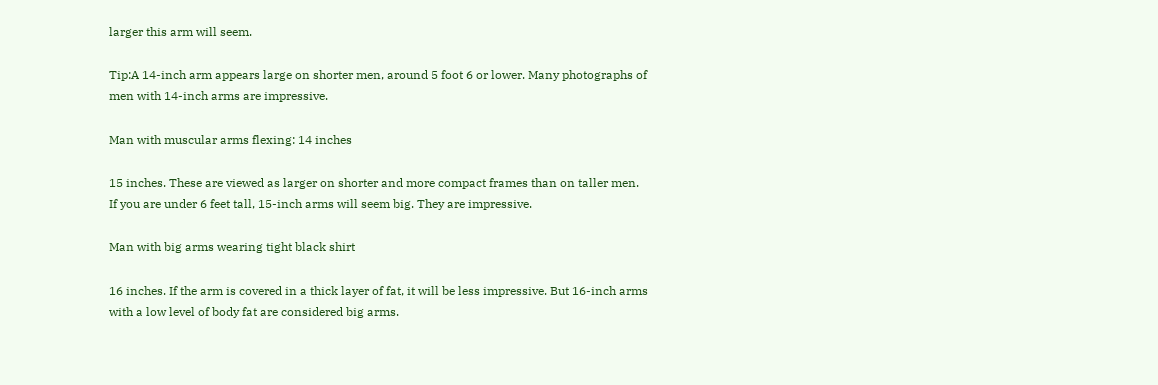larger this arm will seem.

Tip:A 14-inch arm appears large on shorter men, around 5 foot 6 or lower. Many photographs of men with 14-inch arms are impressive.

Man with muscular arms flexing: 14 inches

15 inches. These are viewed as larger on shorter and more compact frames than on taller men. If you are under 6 feet tall, 15-inch arms will seem big. They are impressive.

Man with big arms wearing tight black shirt

16 inches. If the arm is covered in a thick layer of fat, it will be less impressive. But 16-inch arms with a low level of body fat are considered big arms.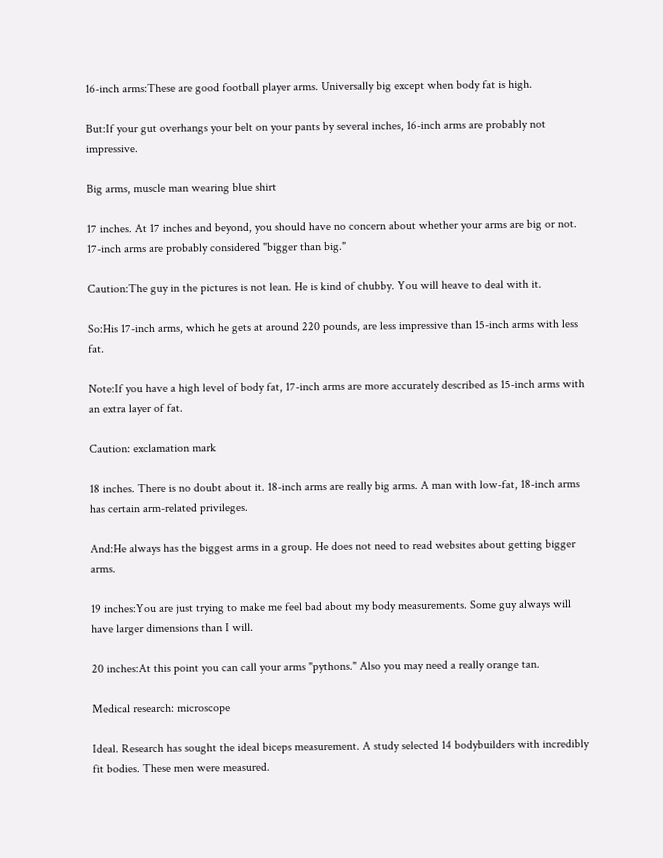16-inch arms:These are good football player arms. Universally big except when body fat is high.

But:If your gut overhangs your belt on your pants by several inches, 16-inch arms are probably not impressive.

Big arms, muscle man wearing blue shirt

17 inches. At 17 inches and beyond, you should have no concern about whether your arms are big or not. 17-inch arms are probably considered "bigger than big."

Caution:The guy in the pictures is not lean. He is kind of chubby. You will heave to deal with it.

So:His 17-inch arms, which he gets at around 220 pounds, are less impressive than 15-inch arms with less fat.

Note:If you have a high level of body fat, 17-inch arms are more accurately described as 15-inch arms with an extra layer of fat.

Caution: exclamation mark

18 inches. There is no doubt about it. 18-inch arms are really big arms. A man with low-fat, 18-inch arms has certain arm-related privileges.

And:He always has the biggest arms in a group. He does not need to read websites about getting bigger arms.

19 inches:You are just trying to make me feel bad about my body measurements. Some guy always will have larger dimensions than I will.

20 inches:At this point you can call your arms "pythons." Also you may need a really orange tan.

Medical research: microscope

Ideal. Research has sought the ideal biceps measurement. A study selected 14 bodybuilders with incredibly fit bodies. These men were measured.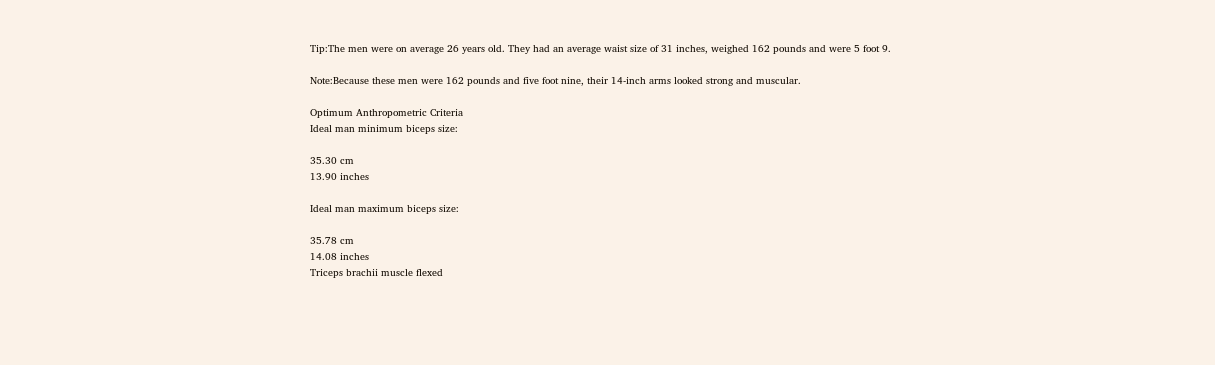Tip:The men were on average 26 years old. They had an average waist size of 31 inches, weighed 162 pounds and were 5 foot 9.

Note:Because these men were 162 pounds and five foot nine, their 14-inch arms looked strong and muscular.

Optimum Anthropometric Criteria
Ideal man minimum biceps size:

35.30 cm
13.90 inches

Ideal man maximum biceps size:

35.78 cm
14.08 inches
Triceps brachii muscle flexed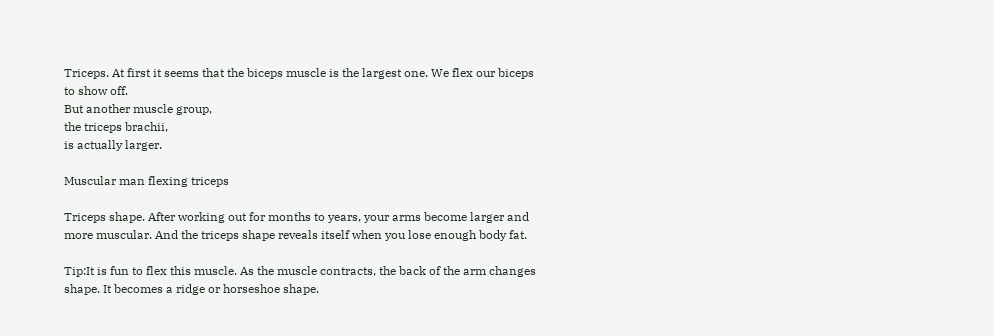Triceps. At first it seems that the biceps muscle is the largest one. We flex our biceps to show off.
But another muscle group,
the triceps brachii,
is actually larger.

Muscular man flexing triceps

Triceps shape. After working out for months to years, your arms become larger and more muscular. And the triceps shape reveals itself when you lose enough body fat.

Tip:It is fun to flex this muscle. As the muscle contracts, the back of the arm changes shape. It becomes a ridge or horseshoe shape.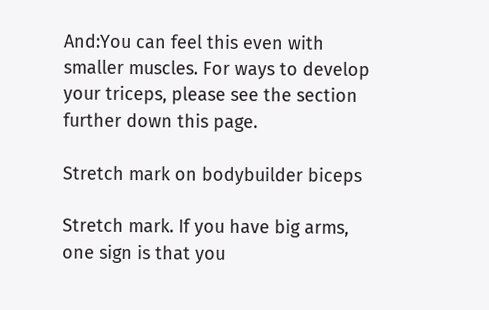And:You can feel this even with smaller muscles. For ways to develop your triceps, please see the section further down this page.

Stretch mark on bodybuilder biceps

Stretch mark. If you have big arms, one sign is that you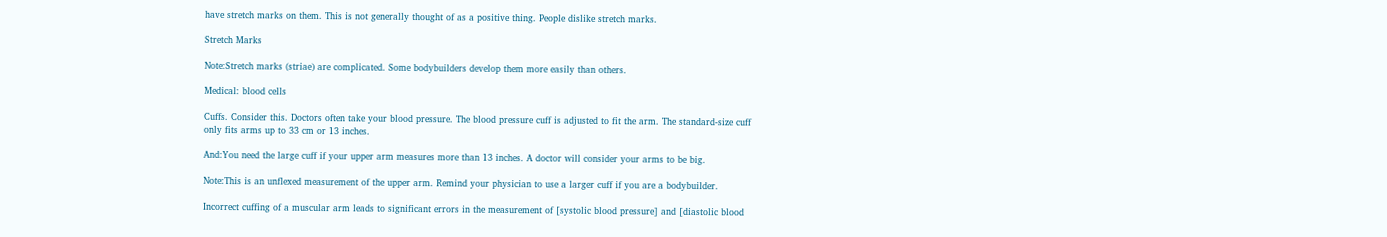have stretch marks on them. This is not generally thought of as a positive thing. People dislike stretch marks.

Stretch Marks

Note:Stretch marks (striae) are complicated. Some bodybuilders develop them more easily than others.

Medical: blood cells

Cuffs. Consider this. Doctors often take your blood pressure. The blood pressure cuff is adjusted to fit the arm. The standard-size cuff only fits arms up to 33 cm or 13 inches.

And:You need the large cuff if your upper arm measures more than 13 inches. A doctor will consider your arms to be big.

Note:This is an unflexed measurement of the upper arm. Remind your physician to use a larger cuff if you are a bodybuilder.

Incorrect cuffing of a muscular arm leads to significant errors in the measurement of [systolic blood pressure] and [diastolic blood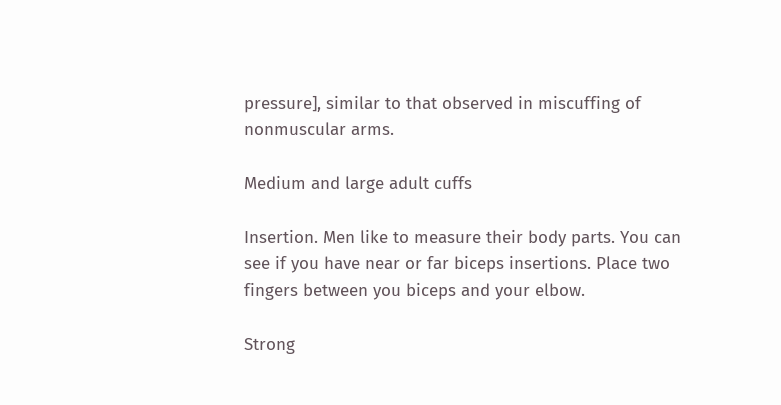pressure], similar to that observed in miscuffing of nonmuscular arms.

Medium and large adult cuffs

Insertion. Men like to measure their body parts. You can see if you have near or far biceps insertions. Place two fingers between you biceps and your elbow.

Strong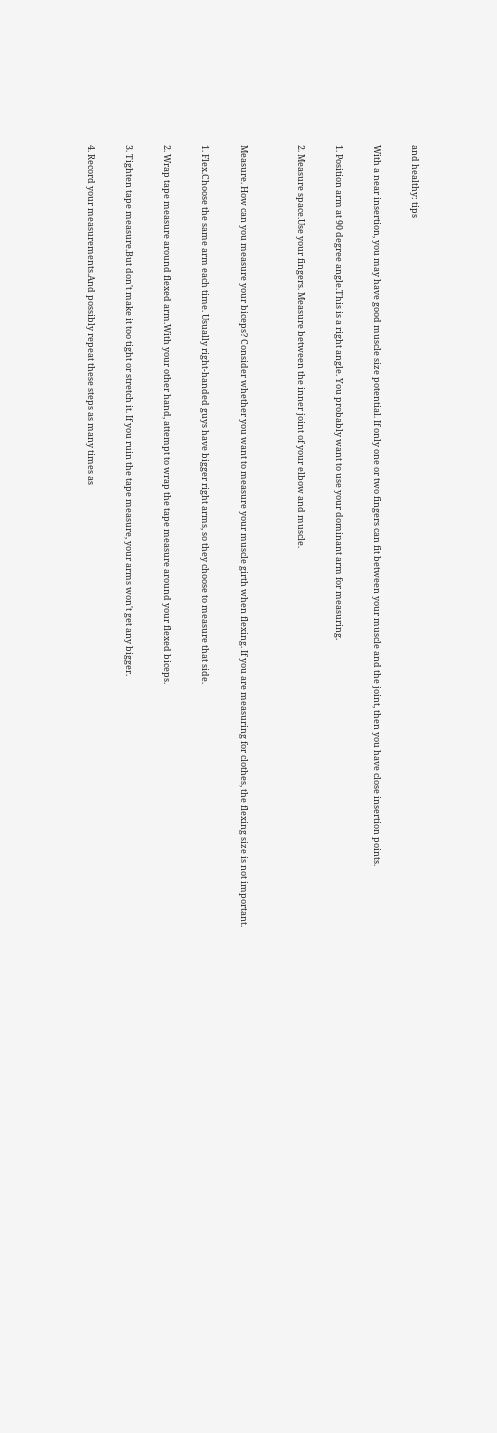and healthy: tips

With a near insertion, you may have good muscle size potential. If only one or two fingers can fit between your muscle and the joint, then you have close insertion points.

1. Position arm at 90 degree angle.This is a right angle. You probably want to use your dominant arm for measuring.

2. Measure space.Use your fingers. Measure between the inner joint of your elbow and muscle.


Measure. How can you measure your biceps? Consider whether you want to measure your muscle girth when flexing. If you are measuring for clothes, the flexing size is not important.

1. Flex.Choose the same arm each time. Usually right-handed guys have bigger right arms, so they choose to measure that side.

2. Wrap tape measure around flexed arm.With your other hand, attempt to wrap the tape measure around your flexed biceps.

3. Tighten tape measure.But don't make it too tight or stretch it. If you ruin the tape measure, your arms won't get any bigger.

4. Record your measurements.And possibly repeat these steps as many times as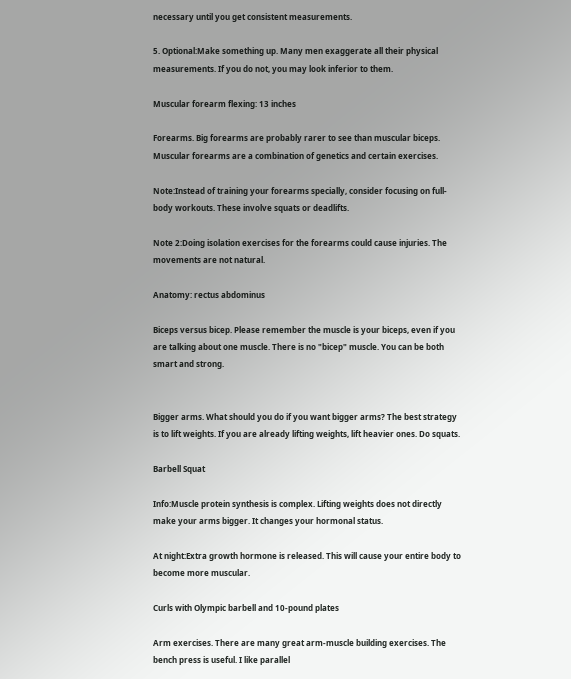necessary until you get consistent measurements.

5. Optional:Make something up. Many men exaggerate all their physical measurements. If you do not, you may look inferior to them.

Muscular forearm flexing: 13 inches

Forearms. Big forearms are probably rarer to see than muscular biceps. Muscular forearms are a combination of genetics and certain exercises.

Note:Instead of training your forearms specially, consider focusing on full-body workouts. These involve squats or deadlifts.

Note 2:Doing isolation exercises for the forearms could cause injuries. The movements are not natural.

Anatomy: rectus abdominus

Biceps versus bicep. Please remember the muscle is your biceps, even if you are talking about one muscle. There is no "bicep" muscle. You can be both smart and strong.


Bigger arms. What should you do if you want bigger arms? The best strategy is to lift weights. If you are already lifting weights, lift heavier ones. Do squats.

Barbell Squat

Info:Muscle protein synthesis is complex. Lifting weights does not directly make your arms bigger. It changes your hormonal status.

At night:Extra growth hormone is released. This will cause your entire body to become more muscular.

Curls with Olympic barbell and 10-pound plates

Arm exercises. There are many great arm-muscle building exercises. The bench press is useful. I like parallel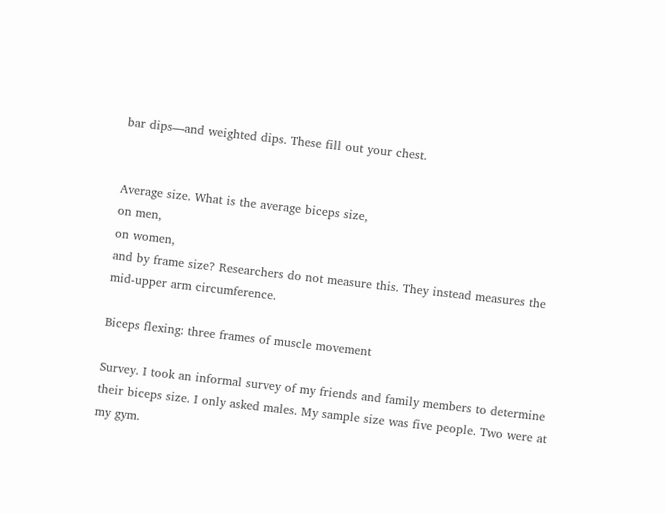bar dips—and weighted dips. These fill out your chest.


Average size. What is the average biceps size,
on men,
on women,
and by frame size? Researchers do not measure this. They instead measures the mid-upper arm circumference.

Biceps flexing: three frames of muscle movement

Survey. I took an informal survey of my friends and family members to determine their biceps size. I only asked males. My sample size was five people. Two were at my gym.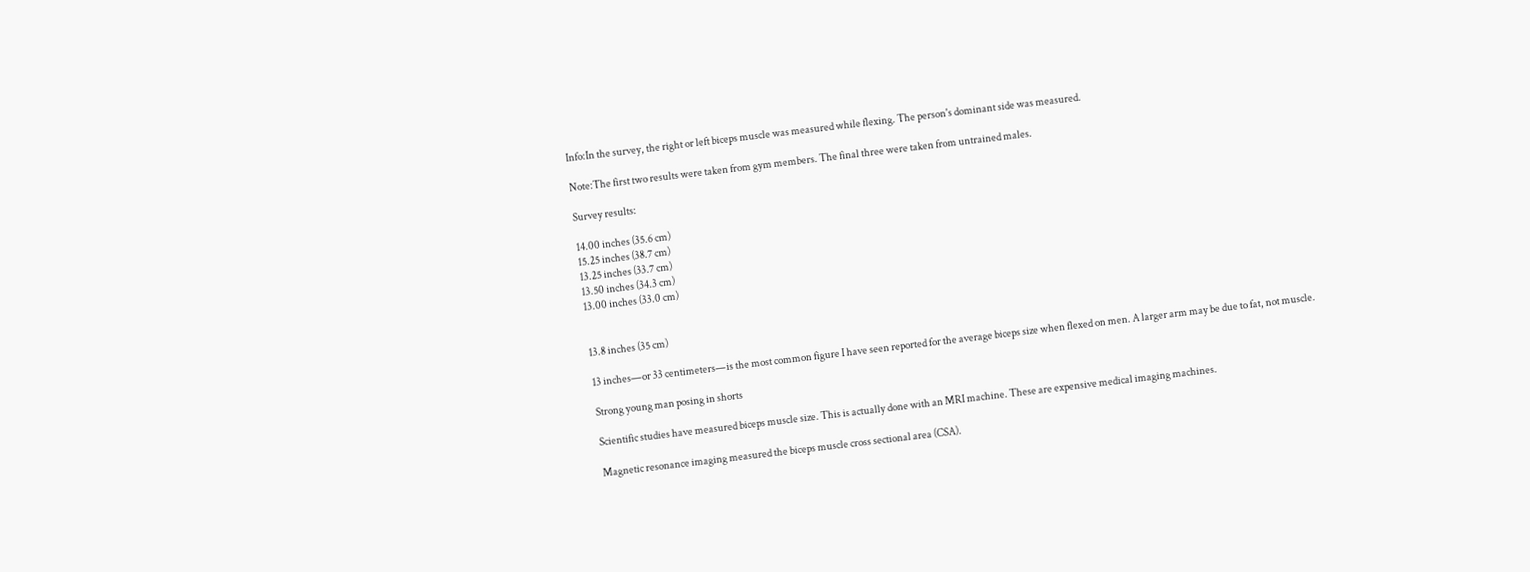Info:In the survey, the right or left biceps muscle was measured while flexing. The person's dominant side was measured.

Note:The first two results were taken from gym members. The final three were taken from untrained males.

Survey results:

14.00 inches (35.6 cm)
15.25 inches (38.7 cm)
13.25 inches (33.7 cm)
13.50 inches (34.3 cm)
13.00 inches (33.0 cm)


13.8 inches (35 cm)

13 inches—or 33 centimeters—is the most common figure I have seen reported for the average biceps size when flexed on men. A larger arm may be due to fat, not muscle.

Strong young man posing in shorts

Scientific studies have measured biceps muscle size. This is actually done with an MRI machine. These are expensive medical imaging machines.

Magnetic resonance imaging measured the biceps muscle cross sectional area (CSA).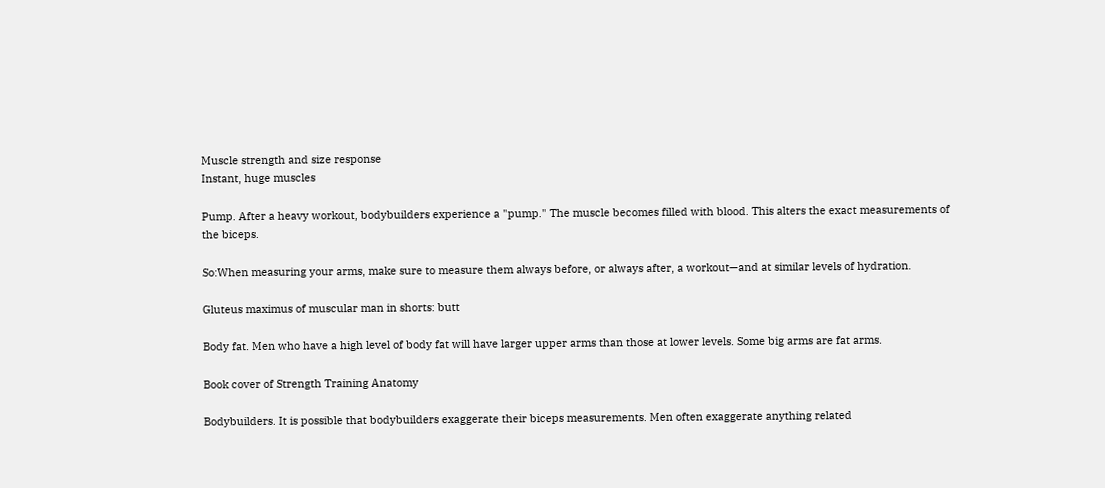Muscle strength and size response
Instant, huge muscles

Pump. After a heavy workout, bodybuilders experience a "pump." The muscle becomes filled with blood. This alters the exact measurements of the biceps.

So:When measuring your arms, make sure to measure them always before, or always after, a workout—and at similar levels of hydration.

Gluteus maximus of muscular man in shorts: butt

Body fat. Men who have a high level of body fat will have larger upper arms than those at lower levels. Some big arms are fat arms.

Book cover of Strength Training Anatomy

Bodybuilders. It is possible that bodybuilders exaggerate their biceps measurements. Men often exaggerate anything related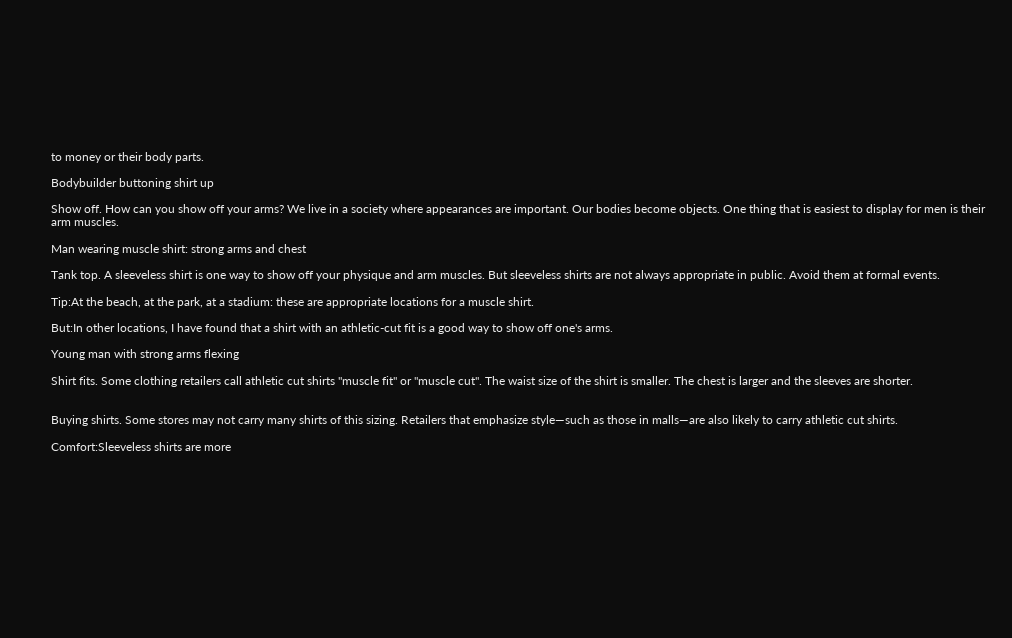to money or their body parts.

Bodybuilder buttoning shirt up

Show off. How can you show off your arms? We live in a society where appearances are important. Our bodies become objects. One thing that is easiest to display for men is their arm muscles.

Man wearing muscle shirt: strong arms and chest

Tank top. A sleeveless shirt is one way to show off your physique and arm muscles. But sleeveless shirts are not always appropriate in public. Avoid them at formal events.

Tip:At the beach, at the park, at a stadium: these are appropriate locations for a muscle shirt.

But:In other locations, I have found that a shirt with an athletic-cut fit is a good way to show off one's arms.

Young man with strong arms flexing

Shirt fits. Some clothing retailers call athletic cut shirts "muscle fit" or "muscle cut". The waist size of the shirt is smaller. The chest is larger and the sleeves are shorter.


Buying shirts. Some stores may not carry many shirts of this sizing. Retailers that emphasize style—such as those in malls—are also likely to carry athletic cut shirts.

Comfort:Sleeveless shirts are more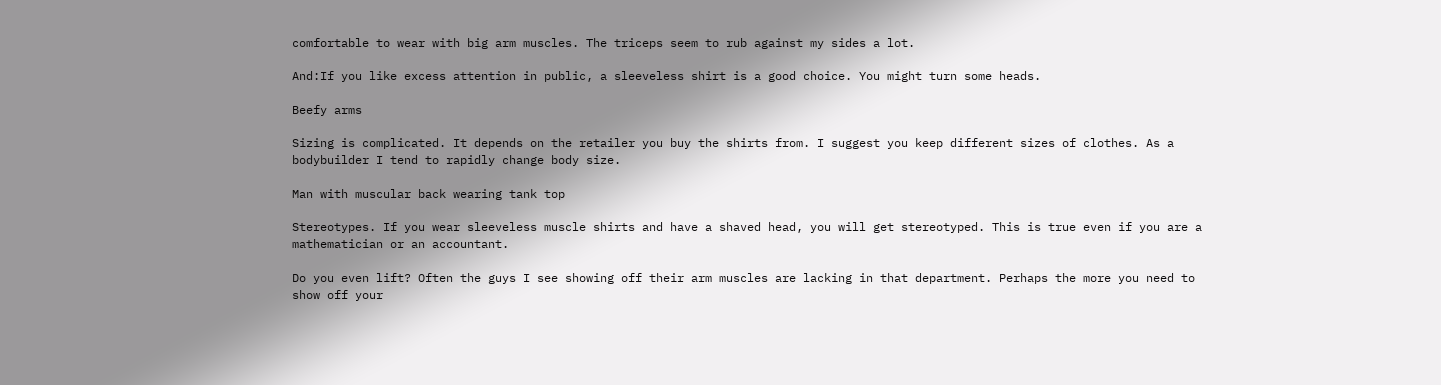comfortable to wear with big arm muscles. The triceps seem to rub against my sides a lot.

And:If you like excess attention in public, a sleeveless shirt is a good choice. You might turn some heads.

Beefy arms

Sizing is complicated. It depends on the retailer you buy the shirts from. I suggest you keep different sizes of clothes. As a bodybuilder I tend to rapidly change body size.

Man with muscular back wearing tank top

Stereotypes. If you wear sleeveless muscle shirts and have a shaved head, you will get stereotyped. This is true even if you are a mathematician or an accountant.

Do you even lift? Often the guys I see showing off their arm muscles are lacking in that department. Perhaps the more you need to show off your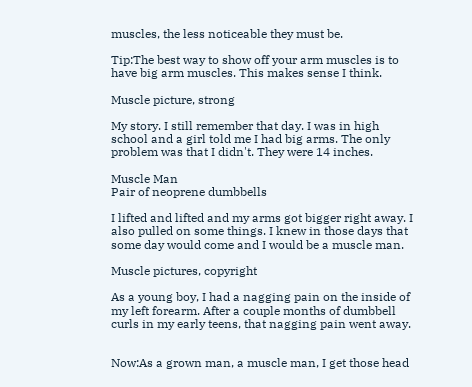muscles, the less noticeable they must be.

Tip:The best way to show off your arm muscles is to have big arm muscles. This makes sense I think.

Muscle picture, strong

My story. I still remember that day. I was in high school and a girl told me I had big arms. The only problem was that I didn't. They were 14 inches.

Muscle Man
Pair of neoprene dumbbells

I lifted and lifted and my arms got bigger right away. I also pulled on some things. I knew in those days that some day would come and I would be a muscle man.

Muscle pictures, copyright

As a young boy, I had a nagging pain on the inside of my left forearm. After a couple months of dumbbell curls in my early teens, that nagging pain went away.


Now:As a grown man, a muscle man, I get those head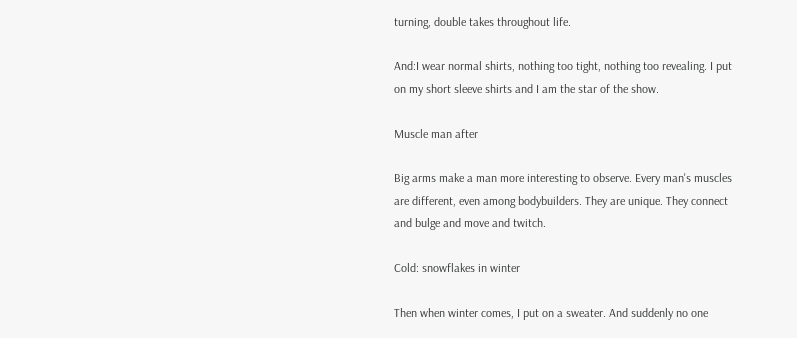turning, double takes throughout life.

And:I wear normal shirts, nothing too tight, nothing too revealing. I put on my short sleeve shirts and I am the star of the show.

Muscle man after

Big arms make a man more interesting to observe. Every man's muscles are different, even among bodybuilders. They are unique. They connect and bulge and move and twitch.

Cold: snowflakes in winter

Then when winter comes, I put on a sweater. And suddenly no one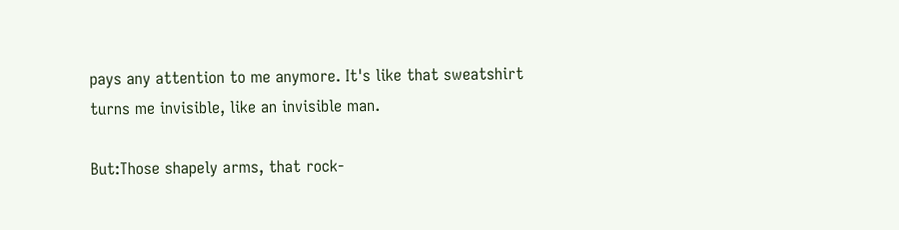pays any attention to me anymore. It's like that sweatshirt turns me invisible, like an invisible man.

But:Those shapely arms, that rock-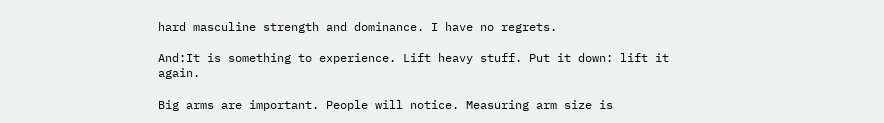hard masculine strength and dominance. I have no regrets.

And:It is something to experience. Lift heavy stuff. Put it down: lift it again.

Big arms are important. People will notice. Measuring arm size is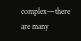complex—there are many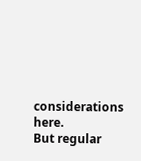considerations here.
But regular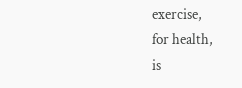exercise,
for health,
is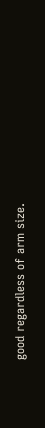good regardless of arm size.